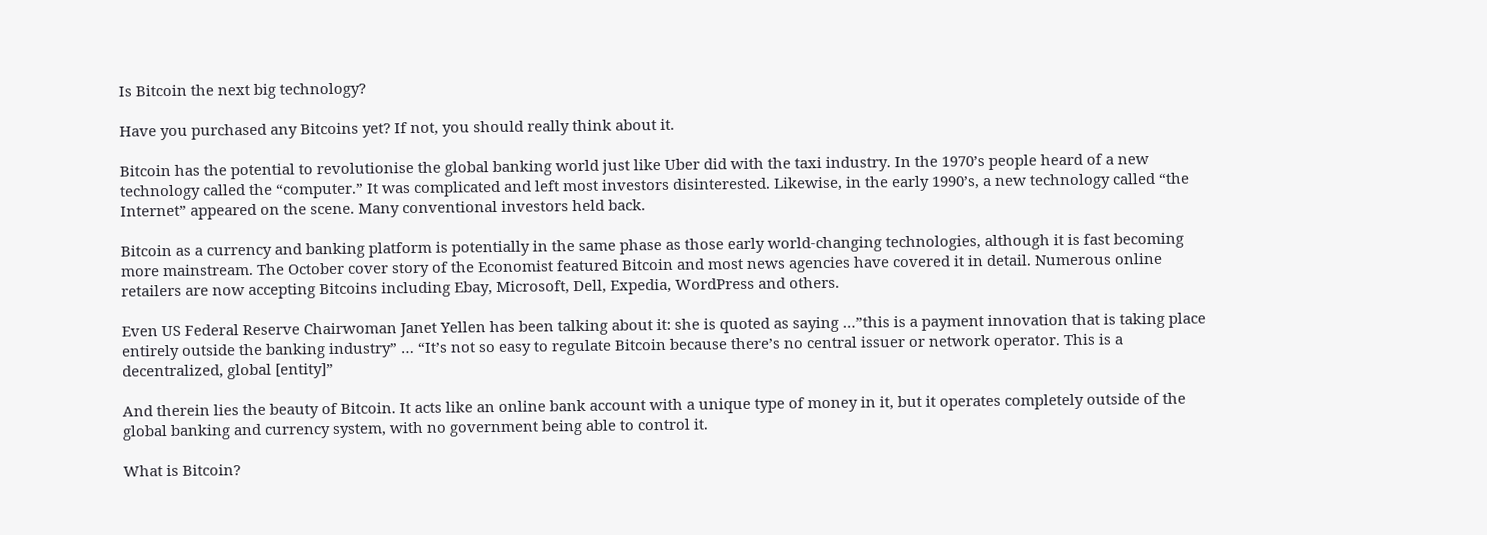Is Bitcoin the next big technology?

Have you purchased any Bitcoins yet? If not, you should really think about it.

Bitcoin has the potential to revolutionise the global banking world just like Uber did with the taxi industry. In the 1970’s people heard of a new technology called the “computer.” It was complicated and left most investors disinterested. Likewise, in the early 1990’s, a new technology called “the Internet” appeared on the scene. Many conventional investors held back.

Bitcoin as a currency and banking platform is potentially in the same phase as those early world-changing technologies, although it is fast becoming more mainstream. The October cover story of the Economist featured Bitcoin and most news agencies have covered it in detail. Numerous online retailers are now accepting Bitcoins including Ebay, Microsoft, Dell, Expedia, WordPress and others.

Even US Federal Reserve Chairwoman Janet Yellen has been talking about it: she is quoted as saying …”this is a payment innovation that is taking place entirely outside the banking industry” … “It’s not so easy to regulate Bitcoin because there’s no central issuer or network operator. This is a decentralized, global [entity]”

And therein lies the beauty of Bitcoin. It acts like an online bank account with a unique type of money in it, but it operates completely outside of the global banking and currency system, with no government being able to control it.

What is Bitcoin?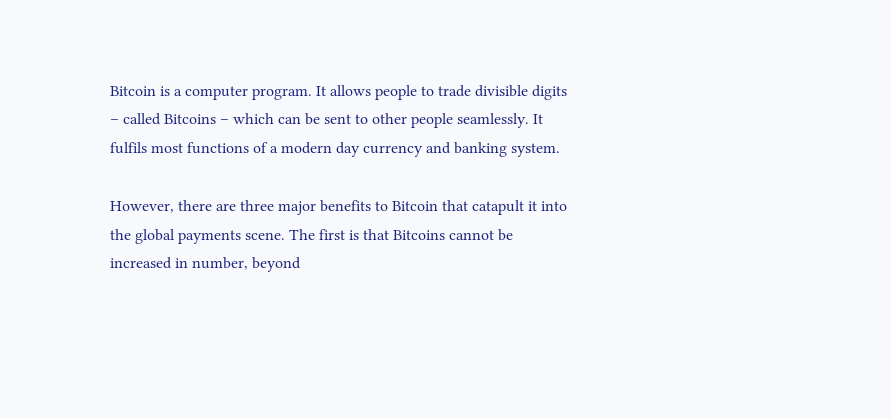Bitcoin is a computer program. It allows people to trade divisible digits – called Bitcoins – which can be sent to other people seamlessly. It fulfils most functions of a modern day currency and banking system.

However, there are three major benefits to Bitcoin that catapult it into the global payments scene. The first is that Bitcoins cannot be increased in number, beyond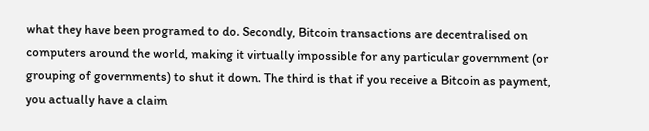what they have been programed to do. Secondly, Bitcoin transactions are decentralised on computers around the world, making it virtually impossible for any particular government (or grouping of governments) to shut it down. The third is that if you receive a Bitcoin as payment, you actually have a claim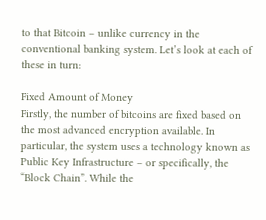to that Bitcoin – unlike currency in the conventional banking system. Let’s look at each of these in turn:

Fixed Amount of Money
Firstly, the number of bitcoins are fixed based on the most advanced encryption available. In particular, the system uses a technology known as Public Key Infrastructure – or specifically, the “Block Chain”. While the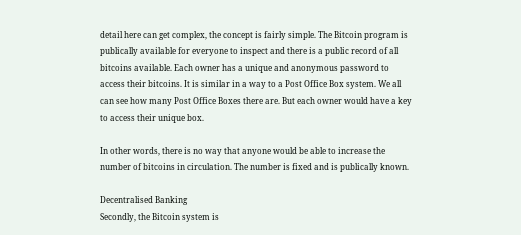detail here can get complex, the concept is fairly simple. The Bitcoin program is publically available for everyone to inspect and there is a public record of all bitcoins available. Each owner has a unique and anonymous password to access their bitcoins. It is similar in a way to a Post Office Box system. We all can see how many Post Office Boxes there are. But each owner would have a key to access their unique box.

In other words, there is no way that anyone would be able to increase the number of bitcoins in circulation. The number is fixed and is publically known.

Decentralised Banking
Secondly, the Bitcoin system is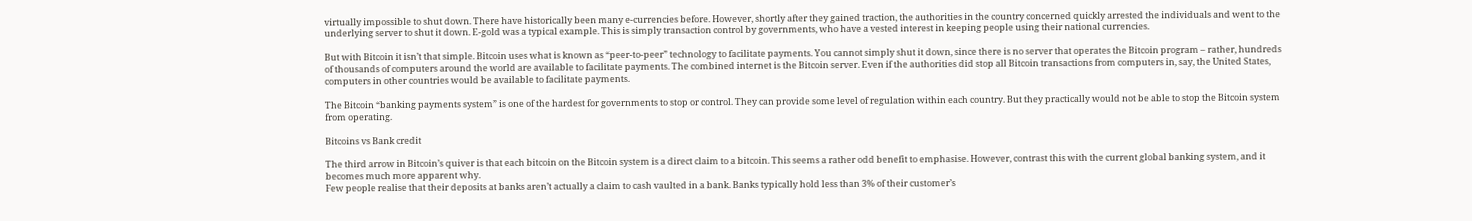virtually impossible to shut down. There have historically been many e-currencies before. However, shortly after they gained traction, the authorities in the country concerned quickly arrested the individuals and went to the underlying server to shut it down. E-gold was a typical example. This is simply transaction control by governments, who have a vested interest in keeping people using their national currencies.

But with Bitcoin it isn’t that simple. Bitcoin uses what is known as “peer-to-peer” technology to facilitate payments. You cannot simply shut it down, since there is no server that operates the Bitcoin program – rather, hundreds of thousands of computers around the world are available to facilitate payments. The combined internet is the Bitcoin server. Even if the authorities did stop all Bitcoin transactions from computers in, say, the United States, computers in other countries would be available to facilitate payments.

The Bitcoin “banking payments system” is one of the hardest for governments to stop or control. They can provide some level of regulation within each country. But they practically would not be able to stop the Bitcoin system from operating.

Bitcoins vs Bank credit

The third arrow in Bitcoin’s quiver is that each bitcoin on the Bitcoin system is a direct claim to a bitcoin. This seems a rather odd benefit to emphasise. However, contrast this with the current global banking system, and it becomes much more apparent why.
Few people realise that their deposits at banks aren’t actually a claim to cash vaulted in a bank. Banks typically hold less than 3% of their customer’s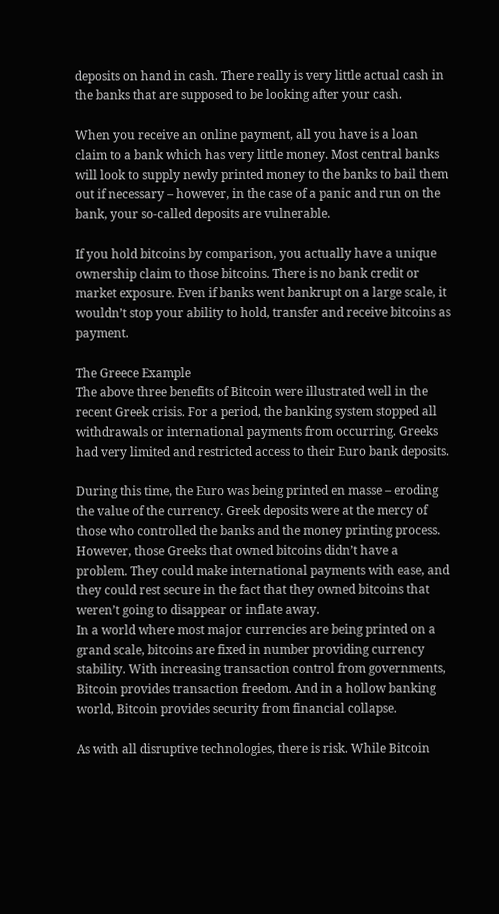deposits on hand in cash. There really is very little actual cash in the banks that are supposed to be looking after your cash.

When you receive an online payment, all you have is a loan claim to a bank which has very little money. Most central banks will look to supply newly printed money to the banks to bail them out if necessary – however, in the case of a panic and run on the bank, your so-called deposits are vulnerable.

If you hold bitcoins by comparison, you actually have a unique ownership claim to those bitcoins. There is no bank credit or market exposure. Even if banks went bankrupt on a large scale, it wouldn’t stop your ability to hold, transfer and receive bitcoins as payment.

The Greece Example
The above three benefits of Bitcoin were illustrated well in the recent Greek crisis. For a period, the banking system stopped all withdrawals or international payments from occurring. Greeks had very limited and restricted access to their Euro bank deposits.

During this time, the Euro was being printed en masse – eroding the value of the currency. Greek deposits were at the mercy of those who controlled the banks and the money printing process. However, those Greeks that owned bitcoins didn’t have a problem. They could make international payments with ease, and they could rest secure in the fact that they owned bitcoins that weren’t going to disappear or inflate away.
In a world where most major currencies are being printed on a grand scale, bitcoins are fixed in number providing currency stability. With increasing transaction control from governments, Bitcoin provides transaction freedom. And in a hollow banking world, Bitcoin provides security from financial collapse.

As with all disruptive technologies, there is risk. While Bitcoin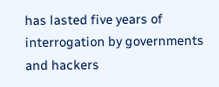has lasted five years of interrogation by governments and hackers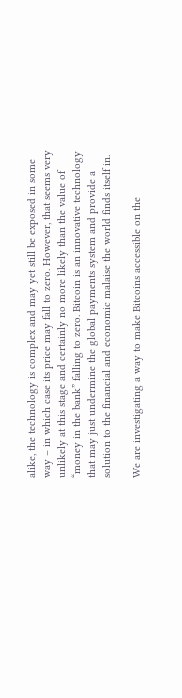alike, the technology is complex and may yet still be exposed in some way – in which case its price may fall to zero. However, that seems very unlikely at this stage and certainly no more likely than the value of “money in the bank” falling to zero. Bitcoin is an innovative technology that may just undermine the global payments system and provide a solution to the financial and economic malaise the world finds itself in.

We are investigating a way to make Bitcoins accessible on the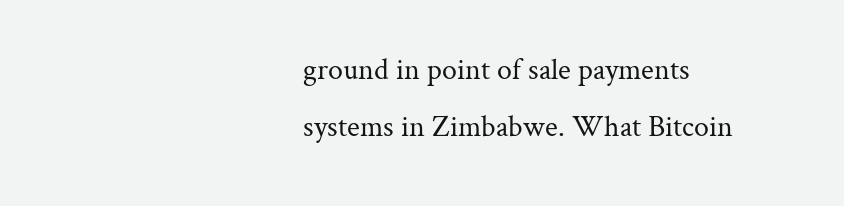ground in point of sale payments systems in Zimbabwe. What Bitcoin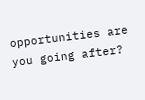opportunities are you going after?